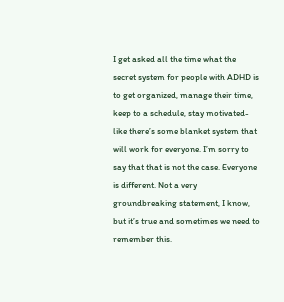I get asked all the time what the secret system for people with ADHD is to get organized, manage their time, keep to a schedule, stay motivated- like there’s some blanket system that will work for everyone. I’m sorry to say that that is not the case. Everyone is different. Not a very groundbreaking statement, I know, but it’s true and sometimes we need to remember this.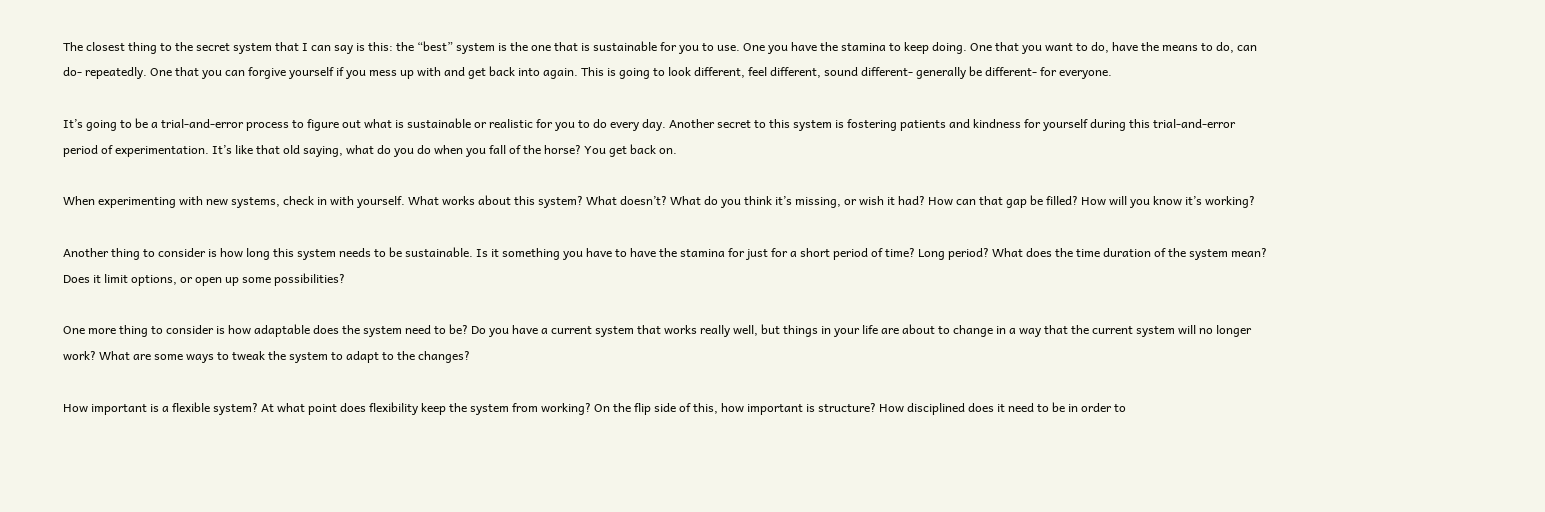The closest thing to the secret system that I can say is this: the “best” system is the one that is sustainable for you to use. One you have the stamina to keep doing. One that you want to do, have the means to do, can do- repeatedly. One that you can forgive yourself if you mess up with and get back into again. This is going to look different, feel different, sound different- generally be different- for everyone.

It’s going to be a trial-and-error process to figure out what is sustainable or realistic for you to do every day. Another secret to this system is fostering patients and kindness for yourself during this trial-and-error period of experimentation. It’s like that old saying, what do you do when you fall of the horse? You get back on.

When experimenting with new systems, check in with yourself. What works about this system? What doesn’t? What do you think it’s missing, or wish it had? How can that gap be filled? How will you know it’s working?

Another thing to consider is how long this system needs to be sustainable. Is it something you have to have the stamina for just for a short period of time? Long period? What does the time duration of the system mean? Does it limit options, or open up some possibilities?

One more thing to consider is how adaptable does the system need to be? Do you have a current system that works really well, but things in your life are about to change in a way that the current system will no longer work? What are some ways to tweak the system to adapt to the changes?

How important is a flexible system? At what point does flexibility keep the system from working? On the flip side of this, how important is structure? How disciplined does it need to be in order to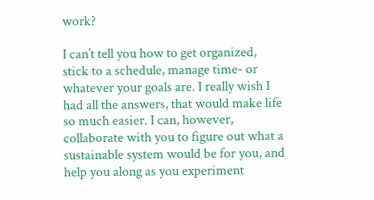work?

I can’t tell you how to get organized, stick to a schedule, manage time- or whatever your goals are. I really wish I had all the answers, that would make life so much easier. I can, however, collaborate with you to figure out what a sustainable system would be for you, and help you along as you experiment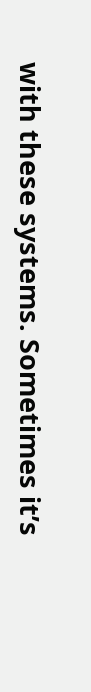with these systems. Sometimes it’s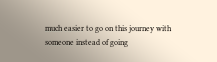much easier to go on this journey with someone instead of going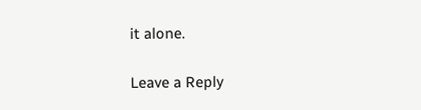it alone.

Leave a Reply